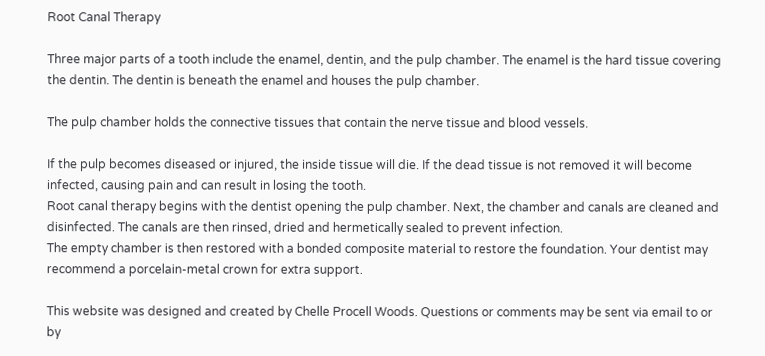Root Canal Therapy

Three major parts of a tooth include the enamel, dentin, and the pulp chamber. The enamel is the hard tissue covering the dentin. The dentin is beneath the enamel and houses the pulp chamber.

The pulp chamber holds the connective tissues that contain the nerve tissue and blood vessels.

If the pulp becomes diseased or injured, the inside tissue will die. If the dead tissue is not removed it will become infected, causing pain and can result in losing the tooth.
Root canal therapy begins with the dentist opening the pulp chamber. Next, the chamber and canals are cleaned and disinfected. The canals are then rinsed, dried and hermetically sealed to prevent infection.
The empty chamber is then restored with a bonded composite material to restore the foundation. Your dentist may recommend a porcelain-metal crown for extra support.

This website was designed and created by Chelle Procell Woods. Questions or comments may be sent via email to or by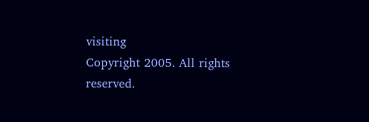visiting
Copyright 2005. All rights reserved.